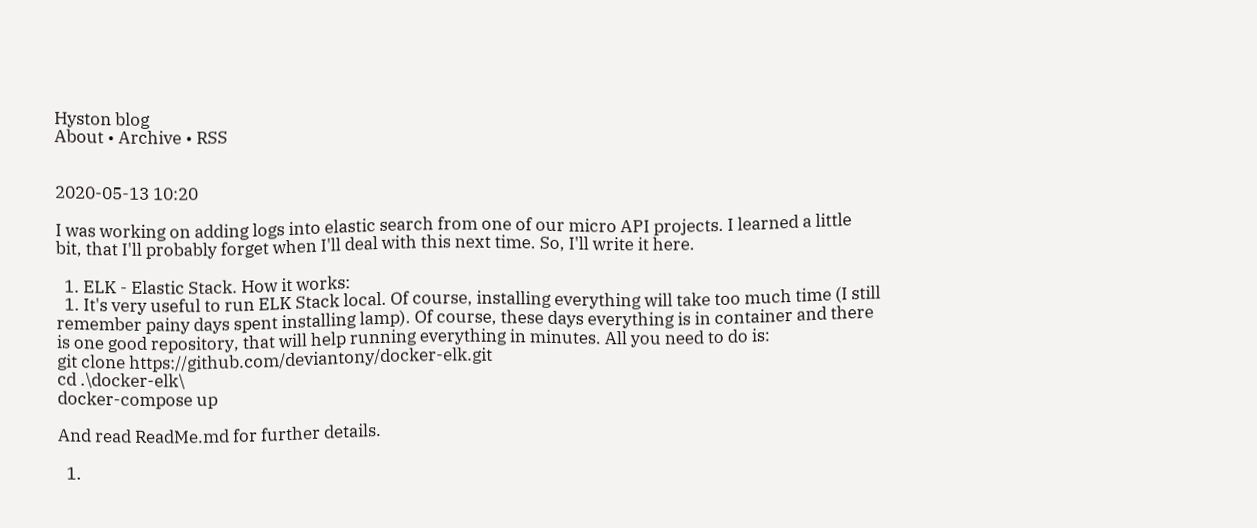Hyston blog
About • Archive • RSS


2020-05-13 10:20

I was working on adding logs into elastic search from one of our micro API projects. I learned a little bit, that I'll probably forget when I'll deal with this next time. So, I'll write it here.

  1. ELK - Elastic Stack. How it works:
  1. It's very useful to run ELK Stack local. Of course, installing everything will take too much time (I still remember painy days spent installing lamp). Of course, these days everything is in container and there is one good repository, that will help running everything in minutes. All you need to do is:
git clone https://github.com/deviantony/docker-elk.git
cd .\docker-elk\
docker-compose up

And read ReadMe.md for further details.

  1.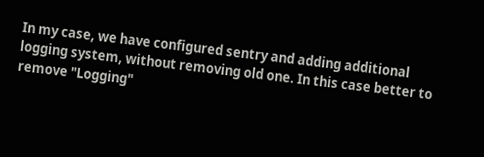In my case, we have configured sentry and adding additional logging system, without removing old one. In this case better to remove "Logging"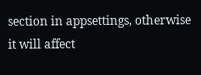section in appsettings, otherwise it will affect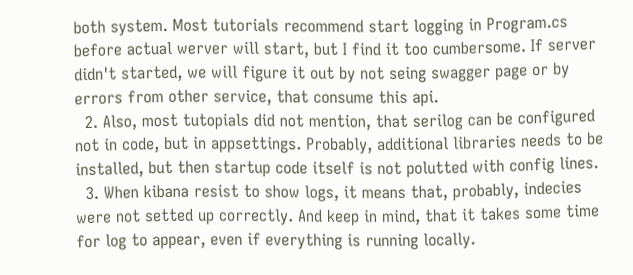both system. Most tutorials recommend start logging in Program.cs before actual werver will start, but I find it too cumbersome. If server didn't started, we will figure it out by not seing swagger page or by errors from other service, that consume this api.
  2. Also, most tutopials did not mention, that serilog can be configured not in code, but in appsettings. Probably, additional libraries needs to be installed, but then startup code itself is not polutted with config lines.
  3. When kibana resist to show logs, it means that, probably, indecies were not setted up correctly. And keep in mind, that it takes some time for log to appear, even if everything is running locally.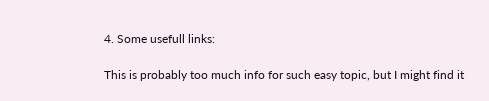4. Some usefull links:

This is probably too much info for such easy topic, but I might find it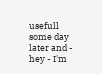usefull some day later and - hey - I'm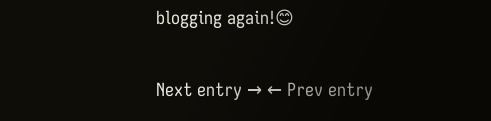blogging again!😊

Next entry → ← Prev entry